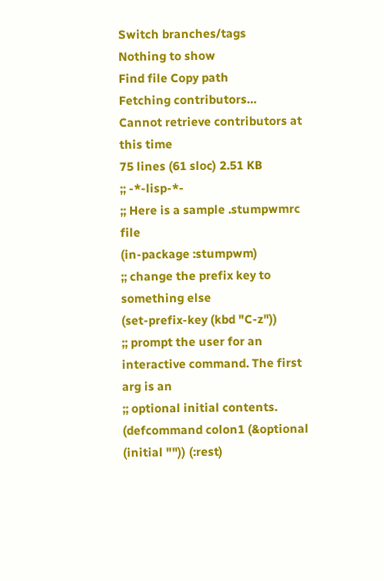Switch branches/tags
Nothing to show
Find file Copy path
Fetching contributors…
Cannot retrieve contributors at this time
75 lines (61 sloc) 2.51 KB
;; -*-lisp-*-
;; Here is a sample .stumpwmrc file
(in-package :stumpwm)
;; change the prefix key to something else
(set-prefix-key (kbd "C-z"))
;; prompt the user for an interactive command. The first arg is an
;; optional initial contents.
(defcommand colon1 (&optional (initial "")) (:rest)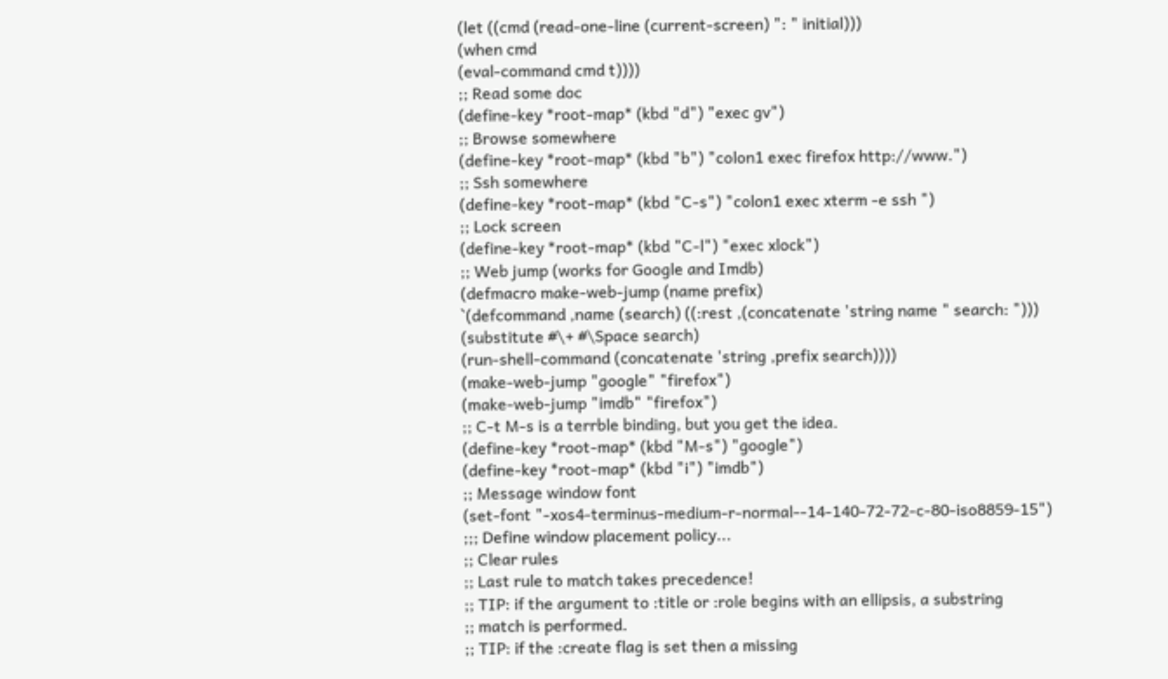(let ((cmd (read-one-line (current-screen) ": " initial)))
(when cmd
(eval-command cmd t))))
;; Read some doc
(define-key *root-map* (kbd "d") "exec gv")
;; Browse somewhere
(define-key *root-map* (kbd "b") "colon1 exec firefox http://www.")
;; Ssh somewhere
(define-key *root-map* (kbd "C-s") "colon1 exec xterm -e ssh ")
;; Lock screen
(define-key *root-map* (kbd "C-l") "exec xlock")
;; Web jump (works for Google and Imdb)
(defmacro make-web-jump (name prefix)
`(defcommand ,name (search) ((:rest ,(concatenate 'string name " search: ")))
(substitute #\+ #\Space search)
(run-shell-command (concatenate 'string ,prefix search))))
(make-web-jump "google" "firefox")
(make-web-jump "imdb" "firefox")
;; C-t M-s is a terrble binding, but you get the idea.
(define-key *root-map* (kbd "M-s") "google")
(define-key *root-map* (kbd "i") "imdb")
;; Message window font
(set-font "-xos4-terminus-medium-r-normal--14-140-72-72-c-80-iso8859-15")
;;; Define window placement policy...
;; Clear rules
;; Last rule to match takes precedence!
;; TIP: if the argument to :title or :role begins with an ellipsis, a substring
;; match is performed.
;; TIP: if the :create flag is set then a missing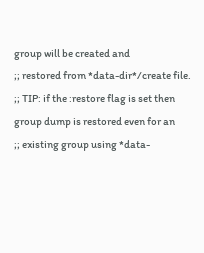group will be created and
;; restored from *data-dir*/create file.
;; TIP: if the :restore flag is set then group dump is restored even for an
;; existing group using *data-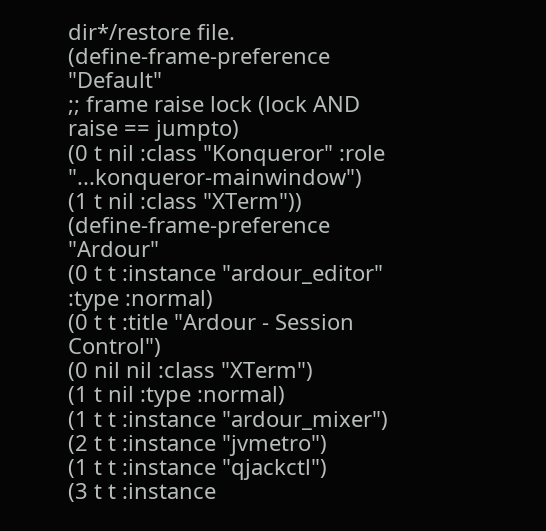dir*/restore file.
(define-frame-preference "Default"
;; frame raise lock (lock AND raise == jumpto)
(0 t nil :class "Konqueror" :role "...konqueror-mainwindow")
(1 t nil :class "XTerm"))
(define-frame-preference "Ardour"
(0 t t :instance "ardour_editor" :type :normal)
(0 t t :title "Ardour - Session Control")
(0 nil nil :class "XTerm")
(1 t nil :type :normal)
(1 t t :instance "ardour_mixer")
(2 t t :instance "jvmetro")
(1 t t :instance "qjackctl")
(3 t t :instance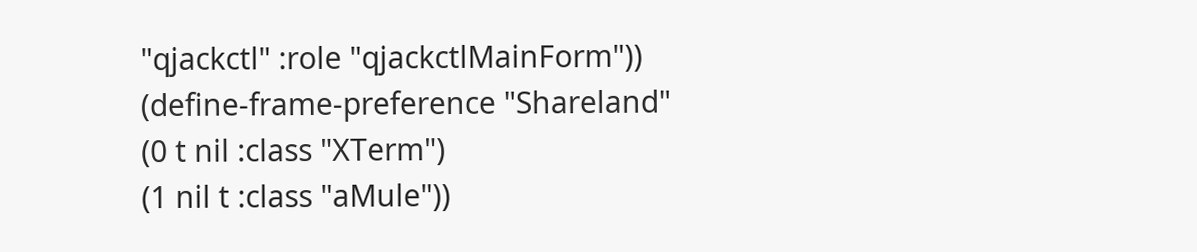"qjackctl" :role "qjackctlMainForm"))
(define-frame-preference "Shareland"
(0 t nil :class "XTerm")
(1 nil t :class "aMule"))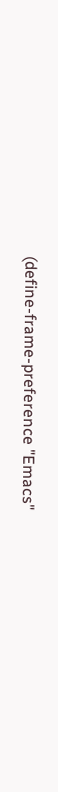(define-frame-preference "Emacs"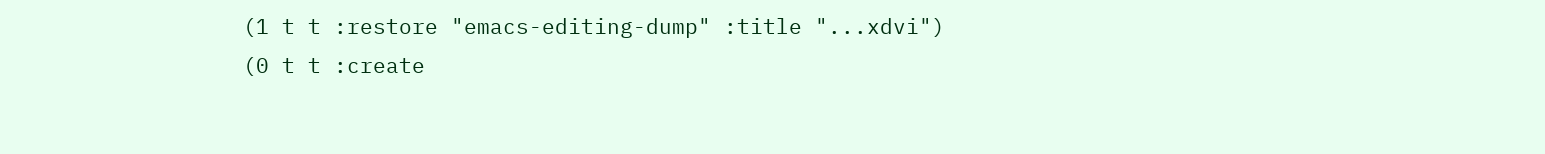(1 t t :restore "emacs-editing-dump" :title "...xdvi")
(0 t t :create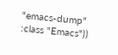"emacs-dump" :class "Emacs"))